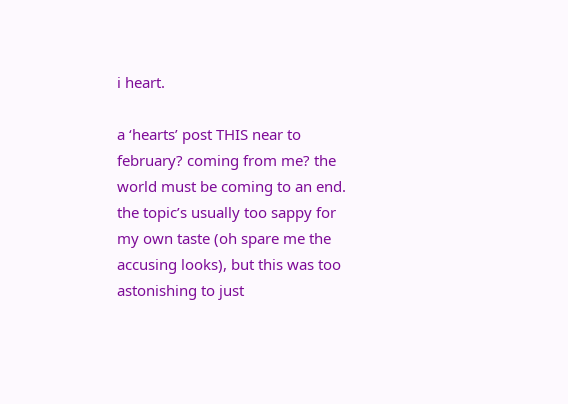i heart.

a ‘hearts’ post THIS near to february? coming from me? the world must be coming to an end. the topic’s usually too sappy for my own taste (oh spare me the accusing looks), but this was too astonishing to just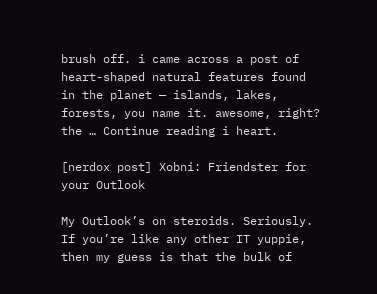brush off. i came across a post of heart-shaped natural features found in the planet — islands, lakes, forests, you name it. awesome, right? the … Continue reading i heart.

[nerdox post] Xobni: Friendster for your Outlook

My Outlook’s on steroids. Seriously. If you’re like any other IT yuppie, then my guess is that the bulk of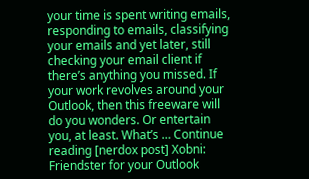your time is spent writing emails, responding to emails, classifying your emails and yet later, still checking your email client if there’s anything you missed. If your work revolves around your Outlook, then this freeware will do you wonders. Or entertain you, at least. What’s … Continue reading [nerdox post] Xobni: Friendster for your Outlook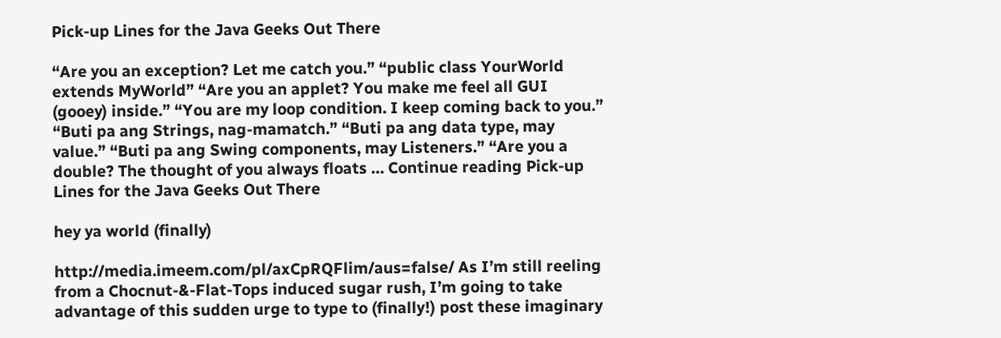Pick-up Lines for the Java Geeks Out There

“Are you an exception? Let me catch you.” “public class YourWorld extends MyWorld” “Are you an applet? You make me feel all GUI (gooey) inside.” “You are my loop condition. I keep coming back to you.” “Buti pa ang Strings, nag-mamatch.” “Buti pa ang data type, may value.” “Buti pa ang Swing components, may Listeners.” “Are you a double? The thought of you always floats … Continue reading Pick-up Lines for the Java Geeks Out There

hey ya world (finally)

http://media.imeem.com/pl/axCpRQFlim/aus=false/ As I’m still reeling from a Chocnut-&-Flat-Tops induced sugar rush, I’m going to take advantage of this sudden urge to type to (finally!) post these imaginary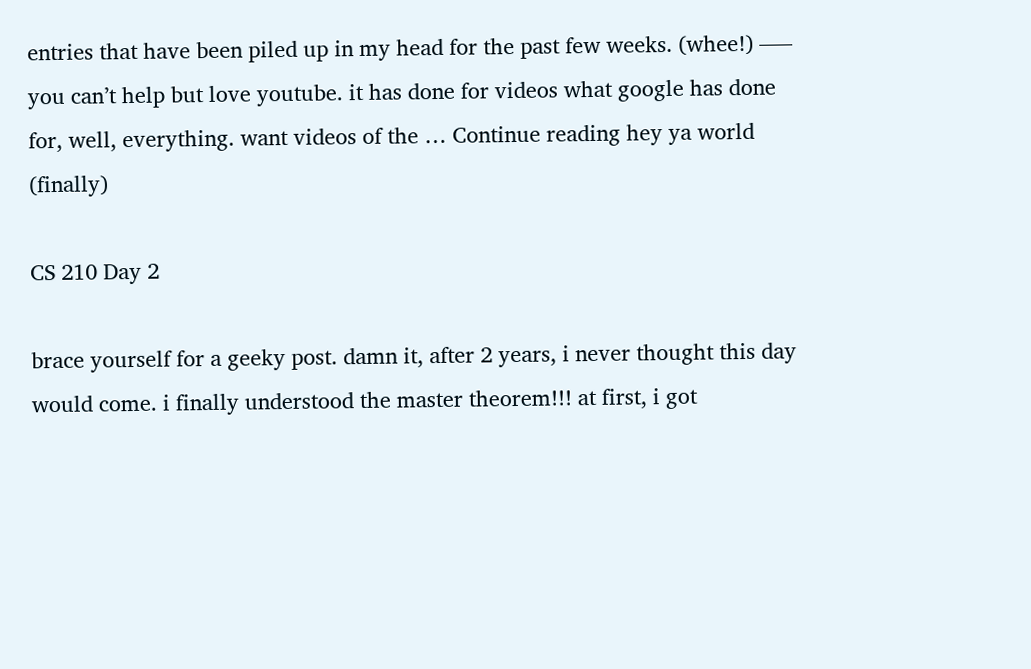entries that have been piled up in my head for the past few weeks. (whee!) —– you can’t help but love youtube. it has done for videos what google has done for, well, everything. want videos of the … Continue reading hey ya world (finally)

CS 210 Day 2

brace yourself for a geeky post. damn it, after 2 years, i never thought this day would come. i finally understood the master theorem!!! at first, i got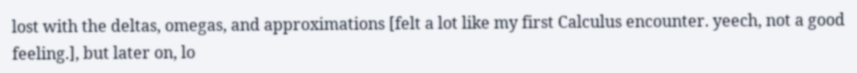lost with the deltas, omegas, and approximations [felt a lot like my first Calculus encounter. yeech, not a good feeling.], but later on, lo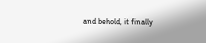and behold, it finally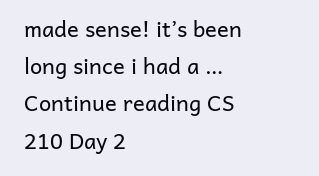made sense! it’s been long since i had a … Continue reading CS 210 Day 2